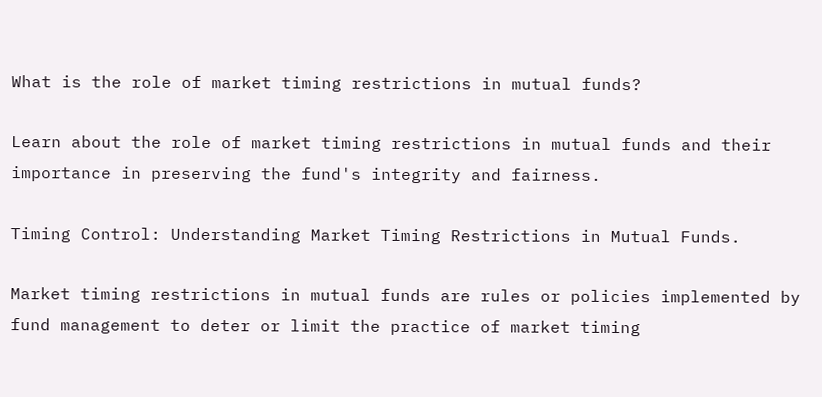What is the role of market timing restrictions in mutual funds?

Learn about the role of market timing restrictions in mutual funds and their importance in preserving the fund's integrity and fairness.

Timing Control: Understanding Market Timing Restrictions in Mutual Funds.

Market timing restrictions in mutual funds are rules or policies implemented by fund management to deter or limit the practice of market timing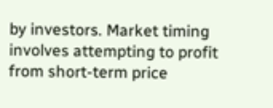by investors. Market timing involves attempting to profit from short-term price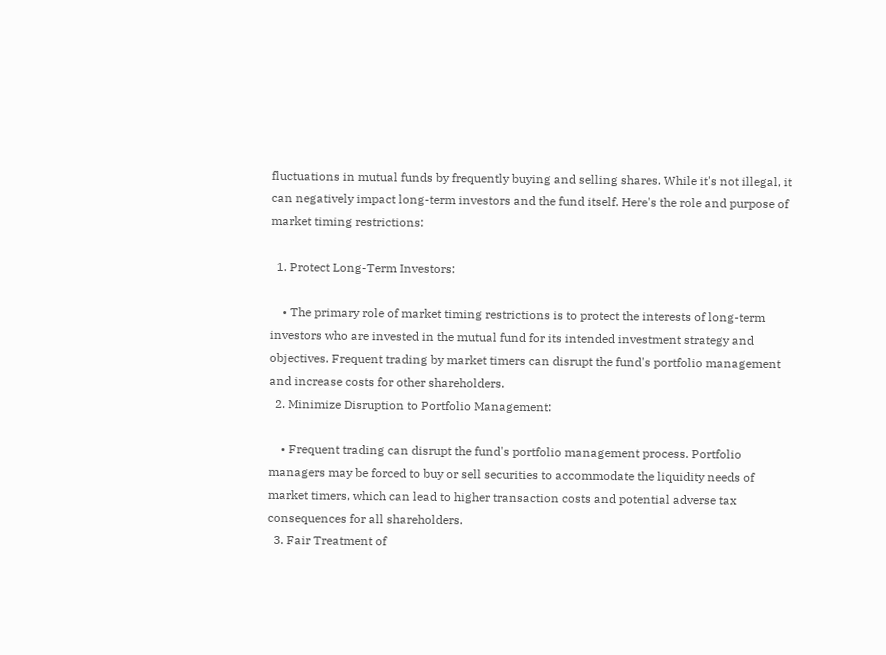fluctuations in mutual funds by frequently buying and selling shares. While it's not illegal, it can negatively impact long-term investors and the fund itself. Here's the role and purpose of market timing restrictions:

  1. Protect Long-Term Investors:

    • The primary role of market timing restrictions is to protect the interests of long-term investors who are invested in the mutual fund for its intended investment strategy and objectives. Frequent trading by market timers can disrupt the fund's portfolio management and increase costs for other shareholders.
  2. Minimize Disruption to Portfolio Management:

    • Frequent trading can disrupt the fund's portfolio management process. Portfolio managers may be forced to buy or sell securities to accommodate the liquidity needs of market timers, which can lead to higher transaction costs and potential adverse tax consequences for all shareholders.
  3. Fair Treatment of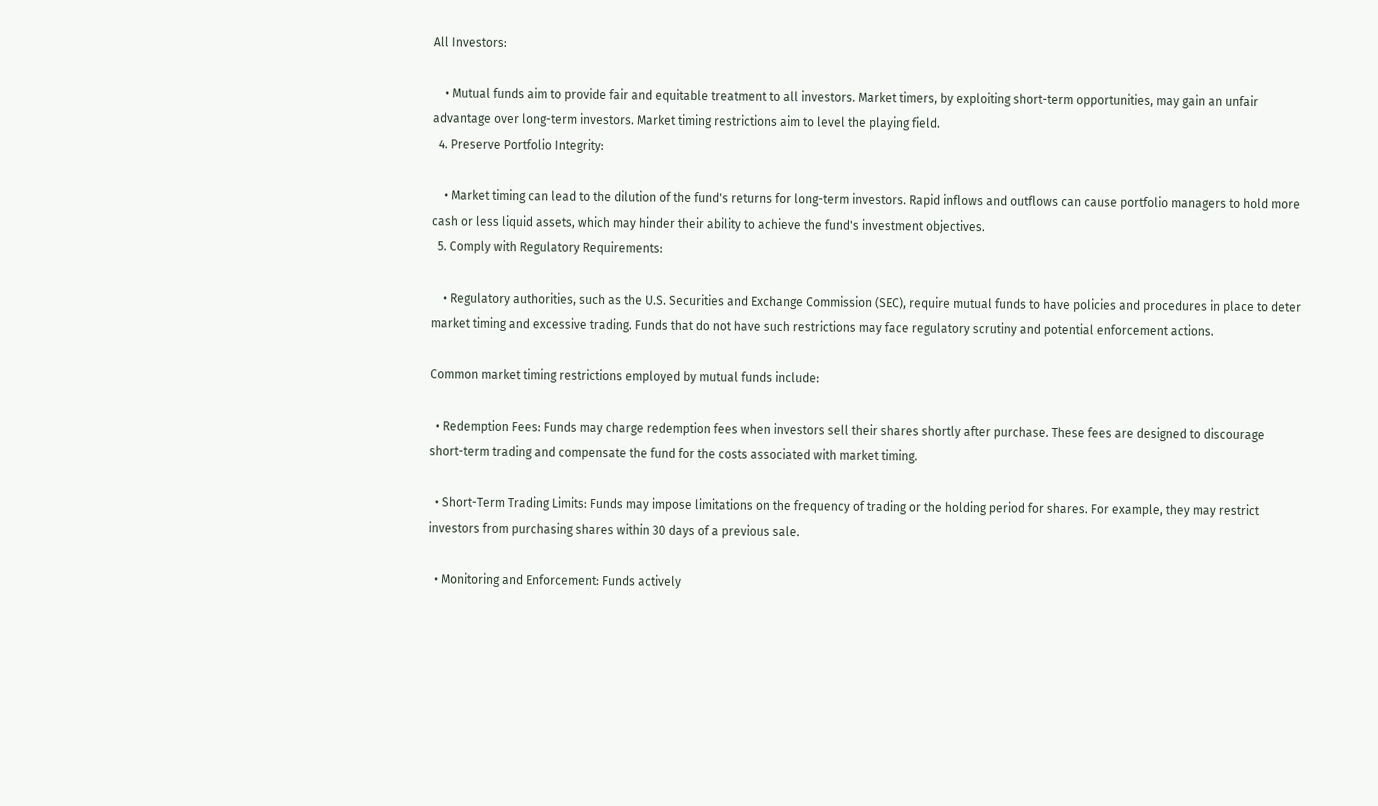All Investors:

    • Mutual funds aim to provide fair and equitable treatment to all investors. Market timers, by exploiting short-term opportunities, may gain an unfair advantage over long-term investors. Market timing restrictions aim to level the playing field.
  4. Preserve Portfolio Integrity:

    • Market timing can lead to the dilution of the fund's returns for long-term investors. Rapid inflows and outflows can cause portfolio managers to hold more cash or less liquid assets, which may hinder their ability to achieve the fund's investment objectives.
  5. Comply with Regulatory Requirements:

    • Regulatory authorities, such as the U.S. Securities and Exchange Commission (SEC), require mutual funds to have policies and procedures in place to deter market timing and excessive trading. Funds that do not have such restrictions may face regulatory scrutiny and potential enforcement actions.

Common market timing restrictions employed by mutual funds include:

  • Redemption Fees: Funds may charge redemption fees when investors sell their shares shortly after purchase. These fees are designed to discourage short-term trading and compensate the fund for the costs associated with market timing.

  • Short-Term Trading Limits: Funds may impose limitations on the frequency of trading or the holding period for shares. For example, they may restrict investors from purchasing shares within 30 days of a previous sale.

  • Monitoring and Enforcement: Funds actively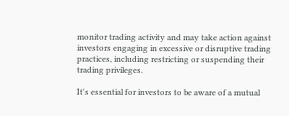monitor trading activity and may take action against investors engaging in excessive or disruptive trading practices, including restricting or suspending their trading privileges.

It's essential for investors to be aware of a mutual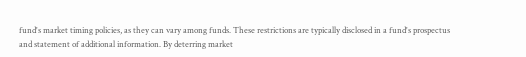fund's market timing policies, as they can vary among funds. These restrictions are typically disclosed in a fund's prospectus and statement of additional information. By deterring market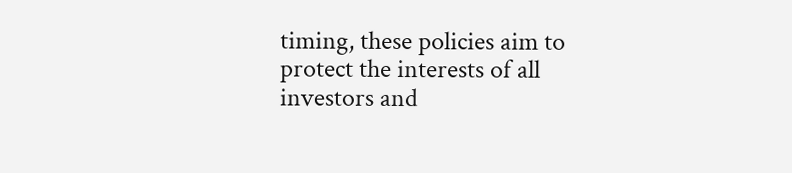timing, these policies aim to protect the interests of all investors and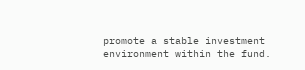promote a stable investment environment within the fund.